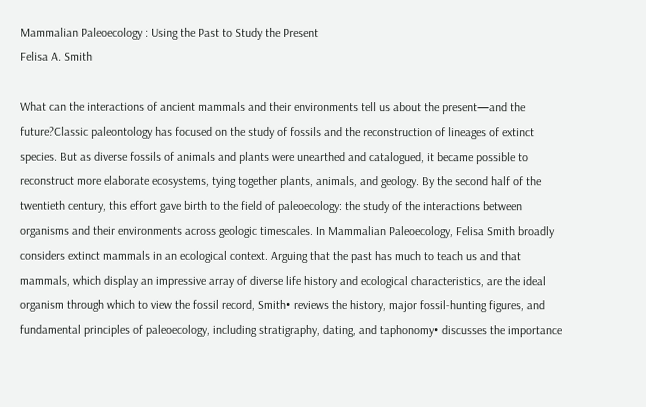Mammalian Paleoecology : Using the Past to Study the Present
Felisa A. Smith

What can the interactions of ancient mammals and their environments tell us about the present—and the future?Classic paleontology has focused on the study of fossils and the reconstruction of lineages of extinct species. But as diverse fossils of animals and plants were unearthed and catalogued, it became possible to reconstruct more elaborate ecosystems, tying together plants, animals, and geology. By the second half of the twentieth century, this effort gave birth to the field of paleoecology: the study of the interactions between organisms and their environments across geologic timescales. In Mammalian Paleoecology, Felisa Smith broadly considers extinct mammals in an ecological context. Arguing that the past has much to teach us and that mammals, which display an impressive array of diverse life history and ecological characteristics, are the ideal organism through which to view the fossil record, Smith• reviews the history, major fossil-hunting figures, and fundamental principles of paleoecology, including stratigraphy, dating, and taphonomy• discusses the importance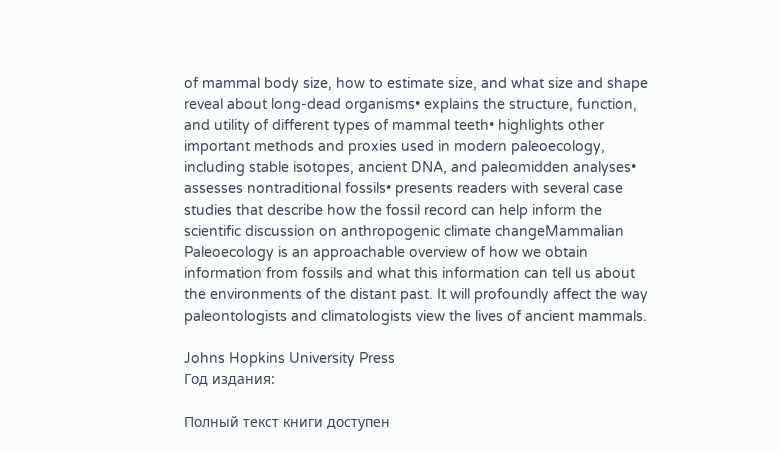of mammal body size, how to estimate size, and what size and shape reveal about long-dead organisms• explains the structure, function, and utility of different types of mammal teeth• highlights other important methods and proxies used in modern paleoecology, including stable isotopes, ancient DNA, and paleomidden analyses• assesses nontraditional fossils• presents readers with several case studies that describe how the fossil record can help inform the scientific discussion on anthropogenic climate changeMammalian Paleoecology is an approachable overview of how we obtain information from fossils and what this information can tell us about the environments of the distant past. It will profoundly affect the way paleontologists and climatologists view the lives of ancient mammals.

Johns Hopkins University Press
Год издания:

Полный текст книги доступен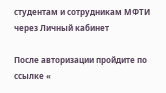студентам и сотрудникам МФТИ через Личный кабинет

После авторизации пройдите по ссылке «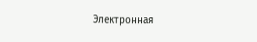Электронная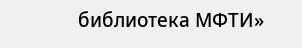библиотека МФТИ»